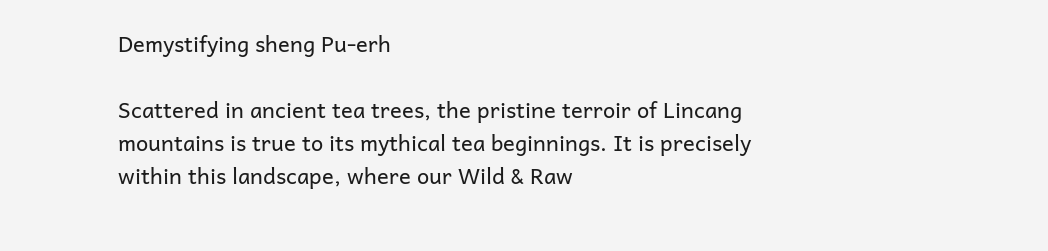Demystifying sheng Pu-erh

Scattered in ancient tea trees, the pristine terroir of Lincang mountains is true to its mythical tea beginnings. It is precisely within this landscape, where our Wild & Raw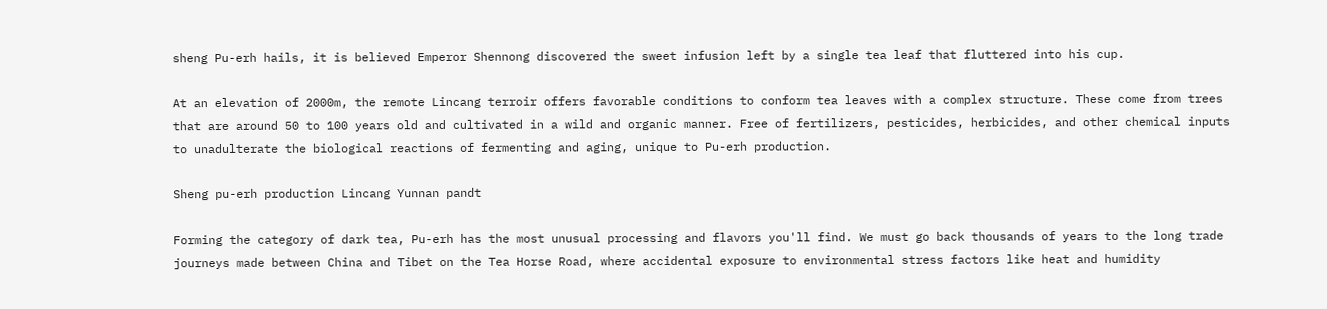sheng Pu-erh hails, it is believed Emperor Shennong discovered the sweet infusion left by a single tea leaf that fluttered into his cup.

At an elevation of 2000m, the remote Lincang terroir offers favorable conditions to conform tea leaves with a complex structure. These come from trees that are around 50 to 100 years old and cultivated in a wild and organic manner. Free of fertilizers, pesticides, herbicides, and other chemical inputs to unadulterate the biological reactions of fermenting and aging, unique to Pu-erh production.

Sheng pu-erh production Lincang Yunnan pandt

Forming the category of dark tea, Pu-erh has the most unusual processing and flavors you'll find. We must go back thousands of years to the long trade journeys made between China and Tibet on the Tea Horse Road, where accidental exposure to environmental stress factors like heat and humidity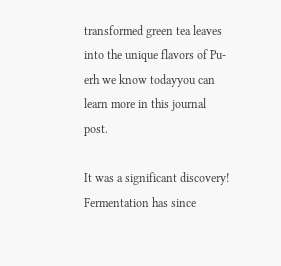transformed green tea leaves into the unique flavors of Pu-erh we know todayyou can learn more in this journal post.

It was a significant discovery! Fermentation has since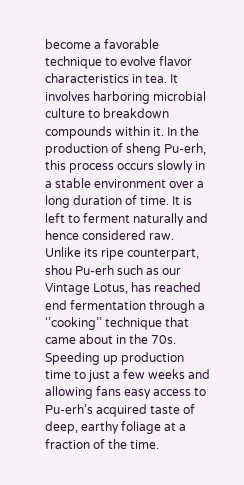become a favorable technique to evolve flavor characteristics in tea. It involves harboring microbial culture to breakdown compounds within it. In the production of sheng Pu-erh, this process occurs slowly in a stable environment over a long duration of time. It is left to ferment naturally and hence considered raw. Unlike its ripe counterpart, shou Pu-erh such as our Vintage Lotus, has reached end fermentation through a ‘’cooking’’ technique that came about in the 70s. Speeding up production time to just a few weeks and allowing fans easy access to Pu-erh’s acquired taste of deep, earthy foliage at a fraction of the time.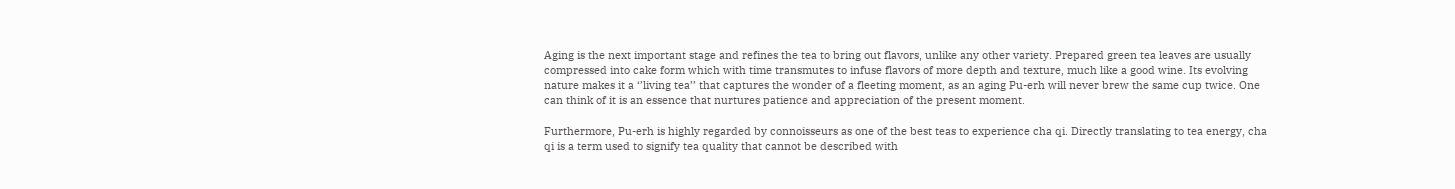Aging is the next important stage and refines the tea to bring out flavors, unlike any other variety. Prepared green tea leaves are usually compressed into cake form which with time transmutes to infuse flavors of more depth and texture, much like a good wine. Its evolving nature makes it a ‘’living tea’’ that captures the wonder of a fleeting moment, as an aging Pu-erh will never brew the same cup twice. One can think of it is an essence that nurtures patience and appreciation of the present moment.

Furthermore, Pu-erh is highly regarded by connoisseurs as one of the best teas to experience cha qi. Directly translating to tea energy, cha qi is a term used to signify tea quality that cannot be described with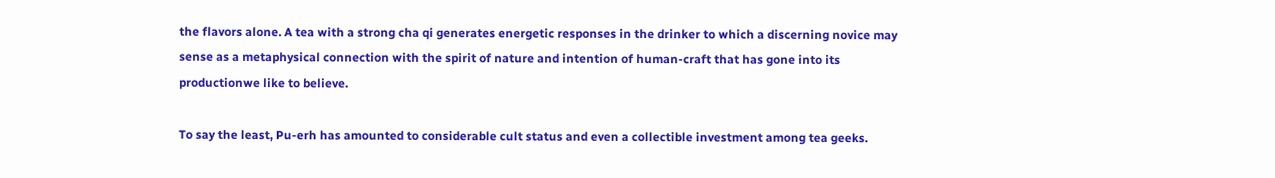the flavors alone. A tea with a strong cha qi generates energetic responses in the drinker to which a discerning novice may sense as a metaphysical connection with the spirit of nature and intention of human-craft that has gone into its productionwe like to believe.

To say the least, Pu-erh has amounted to considerable cult status and even a collectible investment among tea geeks.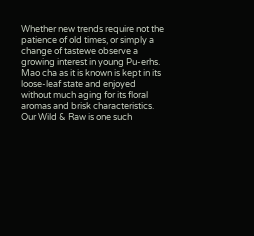Whether new trends require not the patience of old times, or simply a change of tastewe observe a growing interest in young Pu-erhs. Mao cha as it is known is kept in its loose-leaf state and enjoyed without much aging for its floral aromas and brisk characteristics. Our Wild & Raw is one such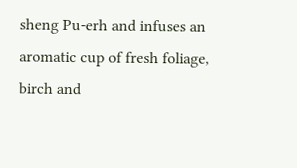sheng Pu-erh and infuses an aromatic cup of fresh foliage, birch and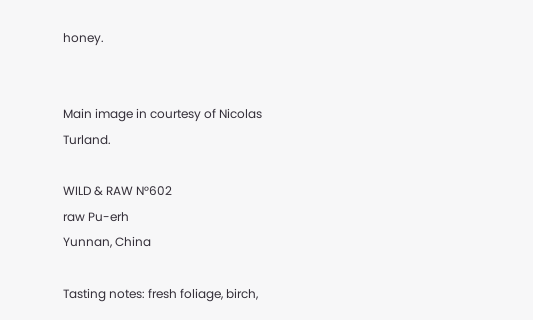honey.


Main image in courtesy of Nicolas Turland.

WILD & RAW N°602
raw Pu-erh
Yunnan, China

Tasting notes: fresh foliage, birch,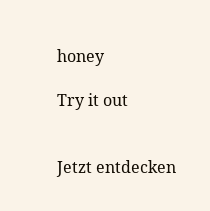honey

Try it out


Jetzt entdecken